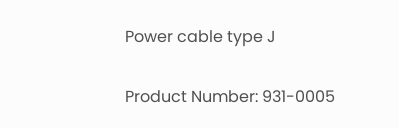Power cable type J

Product Number: 931-0005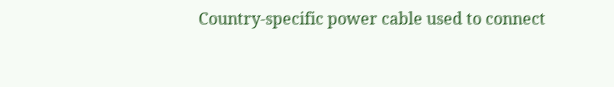Country-specific power cable used to connect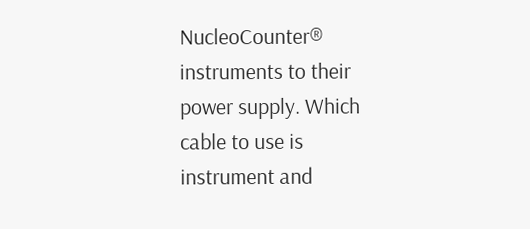NucleoCounter® instruments to their power supply. Which cable to use is instrument and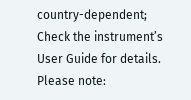country-dependent; Check the instrument’s User Guide for details. Please note: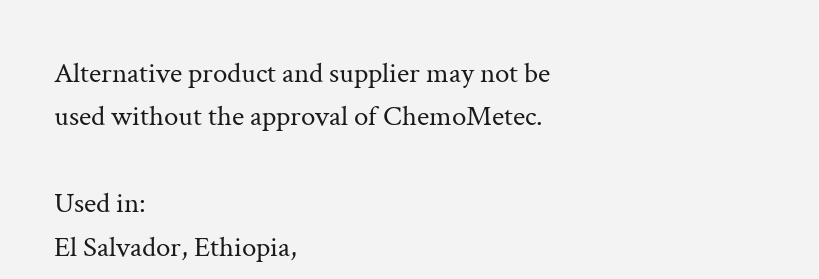Alternative product and supplier may not be used without the approval of ChemoMetec.

Used in:
El Salvador, Ethiopia,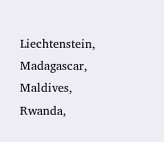Liechtenstein, Madagascar, Maldives, Rwanda,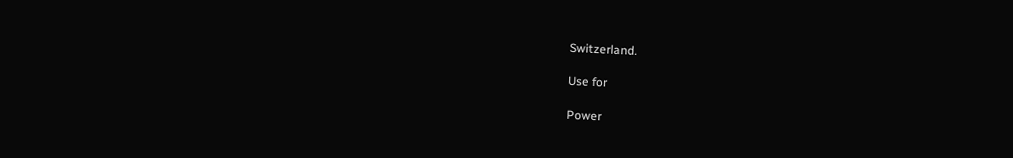Switzerland.

Use for

Power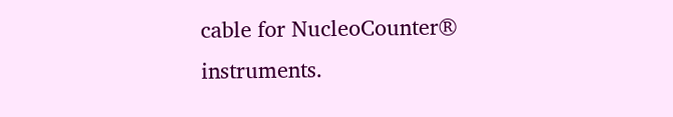cable for NucleoCounter® instruments.